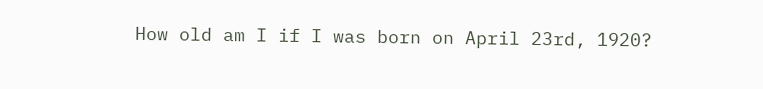How old am I if I was born on April 23rd, 1920?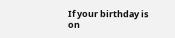If your birthday is on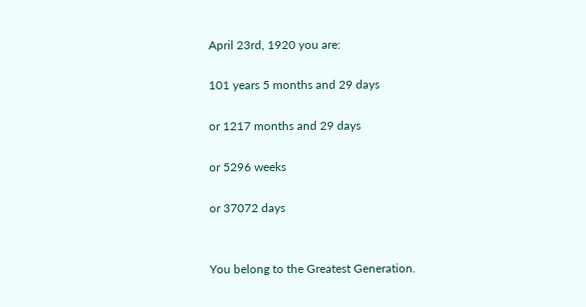April 23rd, 1920 you are:

101 years 5 months and 29 days

or 1217 months and 29 days

or 5296 weeks

or 37072 days


You belong to the Greatest Generation.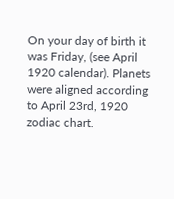On your day of birth it was Friday, (see April 1920 calendar). Planets were aligned according to April 23rd, 1920 zodiac chart.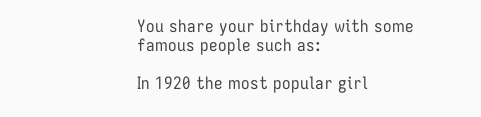You share your birthday with some famous people such as:

In 1920 the most popular girl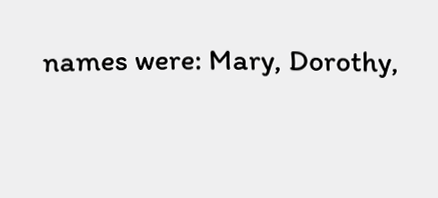names were: Mary, Dorothy,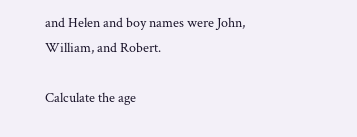and Helen and boy names were John, William, and Robert.

Calculate the age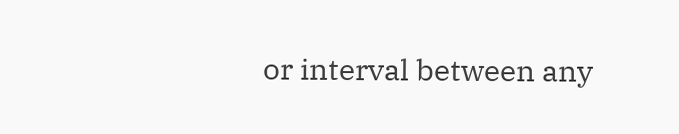or interval between any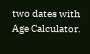two dates with Age Calculator.